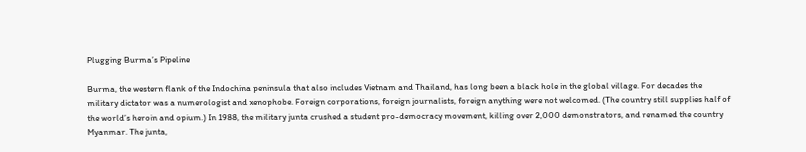Plugging Burma’s Pipeline

Burma, the western flank of the Indochina peninsula that also includes Vietnam and Thailand, has long been a black hole in the global village. For decades the military dictator was a numerologist and xenophobe. Foreign corporations, foreign journalists, foreign anything were not welcomed. (The country still supplies half of the world’s heroin and opium.) In 1988, the military junta crushed a student pro-democracy movement, killing over 2,000 demonstrators, and renamed the country Myanmar. The junta,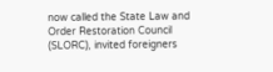now called the State Law and Order Restoration Council (SLORC), invited foreigners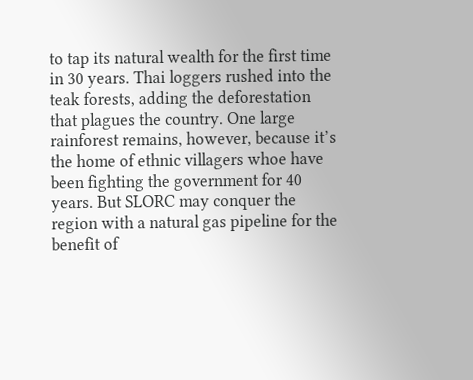to tap its natural wealth for the first time in 30 years. Thai loggers rushed into the teak forests, adding the deforestation that plagues the country. One large rainforest remains, however, because it’s the home of ethnic villagers whoe have been fighting the government for 40 years. But SLORC may conquer the region with a natural gas pipeline for the benefit of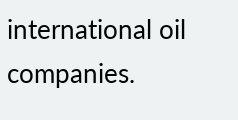international oil companies.